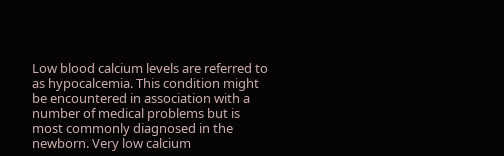Low blood calcium levels are referred to as hypocalcemia. This condition might be encountered in association with a number of medical problems but is most commonly diagnosed in the newborn. Very low calcium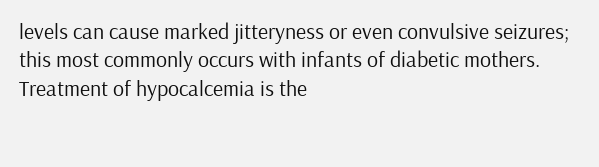levels can cause marked jitteryness or even convulsive seizures; this most commonly occurs with infants of diabetic mothers. Treatment of hypocalcemia is the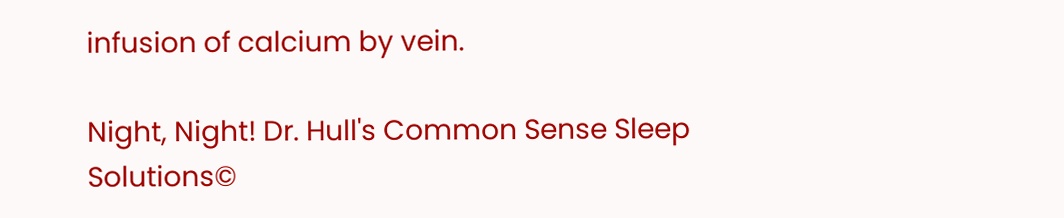infusion of calcium by vein.

Night, Night! Dr. Hull's Common Sense Sleep Solutions©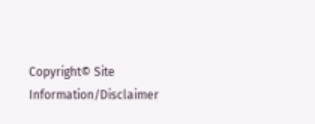Copyright© Site Information/Disclaimer